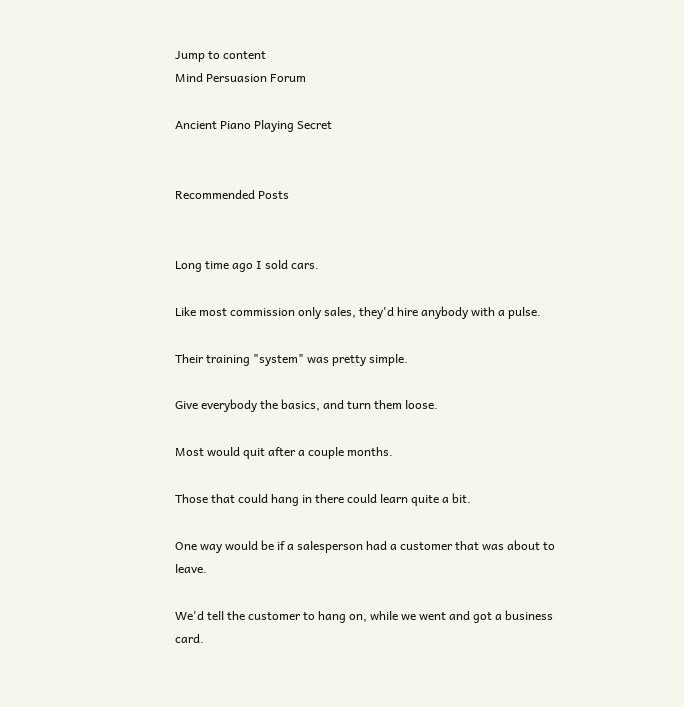Jump to content
Mind Persuasion Forum

Ancient Piano Playing Secret


Recommended Posts


Long time ago I sold cars.

Like most commission only sales, they'd hire anybody with a pulse.

Their training "system" was pretty simple.

Give everybody the basics, and turn them loose.

Most would quit after a couple months.

Those that could hang in there could learn quite a bit.

One way would be if a salesperson had a customer that was about to leave.

We'd tell the customer to hang on, while we went and got a business card.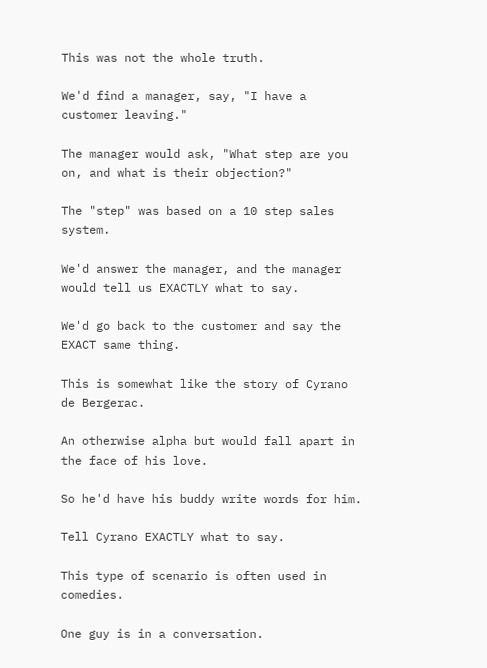This was not the whole truth.

We'd find a manager, say, "I have a customer leaving."

The manager would ask, "What step are you on, and what is their objection?"

The "step" was based on a 10 step sales system.

We'd answer the manager, and the manager would tell us EXACTLY what to say.

We'd go back to the customer and say the EXACT same thing.

This is somewhat like the story of Cyrano de Bergerac.

An otherwise alpha but would fall apart in the face of his love.

So he'd have his buddy write words for him.

Tell Cyrano EXACTLY what to say.

This type of scenario is often used in comedies.

One guy is in a conversation.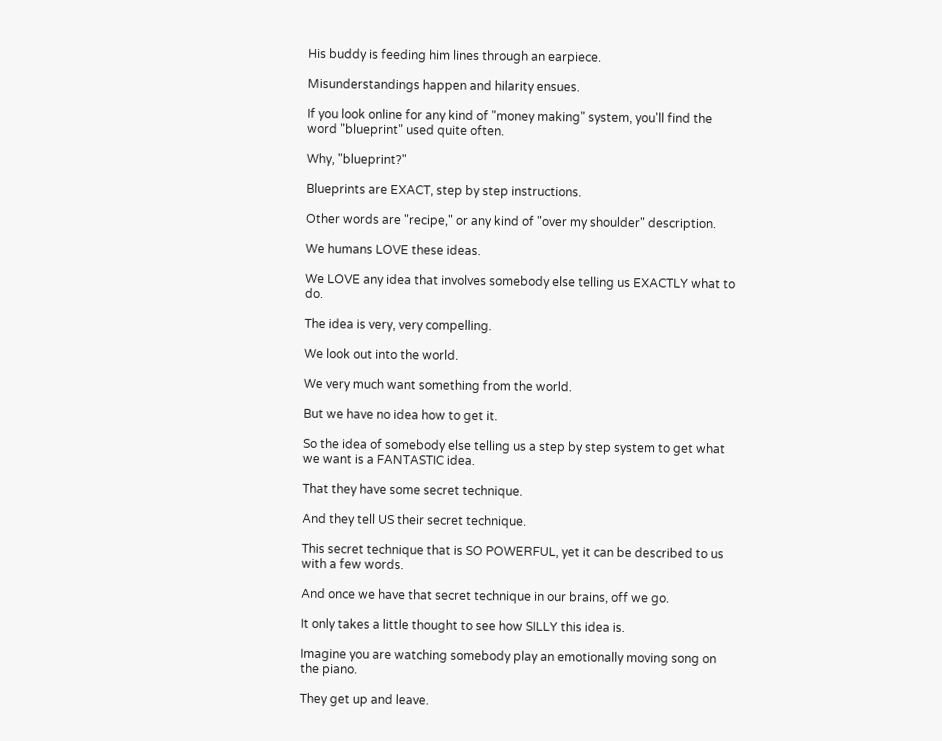His buddy is feeding him lines through an earpiece.

Misunderstandings happen and hilarity ensues.

If you look online for any kind of "money making" system, you'll find the word "blueprint" used quite often.

Why, "blueprint?"

Blueprints are EXACT, step by step instructions.

Other words are "recipe," or any kind of "over my shoulder" description.

We humans LOVE these ideas.

We LOVE any idea that involves somebody else telling us EXACTLY what to do.

The idea is very, very compelling.

We look out into the world.

We very much want something from the world.

But we have no idea how to get it.

So the idea of somebody else telling us a step by step system to get what we want is a FANTASTIC idea.

That they have some secret technique.

And they tell US their secret technique.

This secret technique that is SO POWERFUL, yet it can be described to us with a few words.

And once we have that secret technique in our brains, off we go.

It only takes a little thought to see how SILLY this idea is.

Imagine you are watching somebody play an emotionally moving song on the piano.

They get up and leave.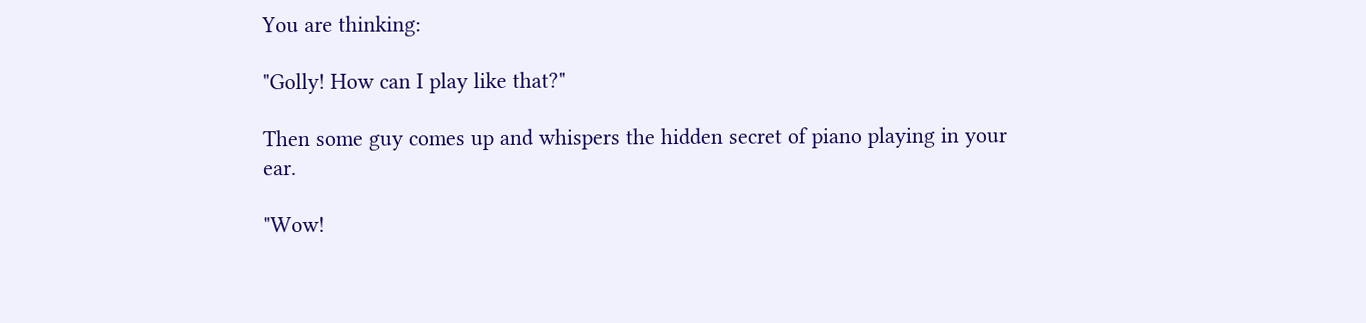You are thinking:

"Golly! How can I play like that?"

Then some guy comes up and whispers the hidden secret of piano playing in your ear.

"Wow!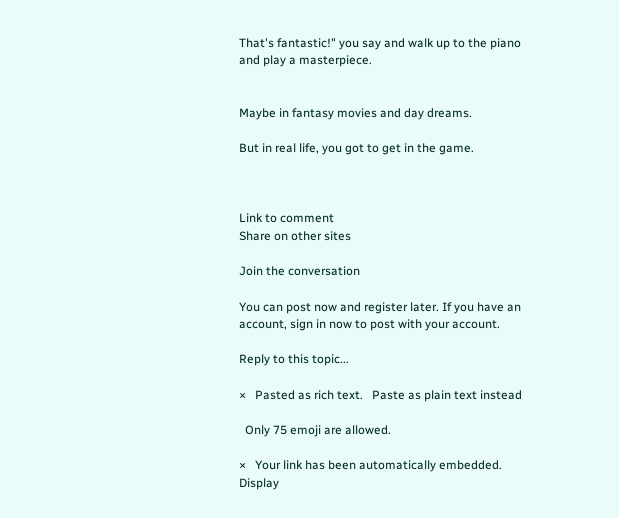That's fantastic!" you say and walk up to the piano and play a masterpiece.


Maybe in fantasy movies and day dreams.

But in real life, you got to get in the game.



Link to comment
Share on other sites

Join the conversation

You can post now and register later. If you have an account, sign in now to post with your account.

Reply to this topic...

×   Pasted as rich text.   Paste as plain text instead

  Only 75 emoji are allowed.

×   Your link has been automatically embedded.   Display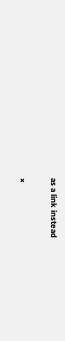as a link instead

×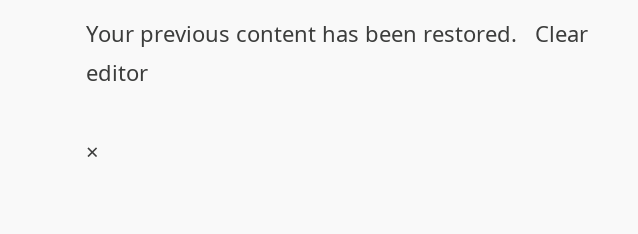Your previous content has been restored.   Clear editor

×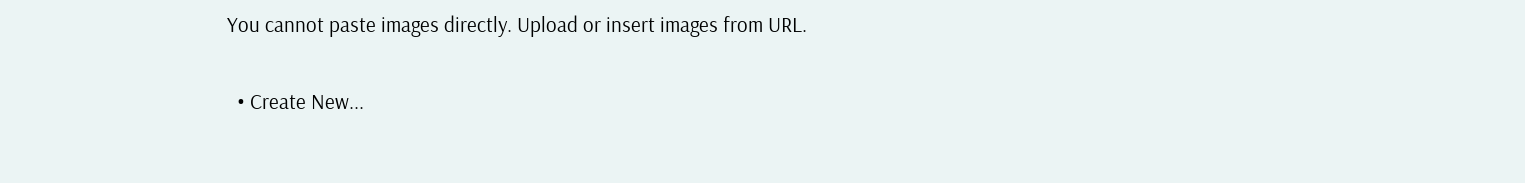You cannot paste images directly. Upload or insert images from URL.

  • Create New...